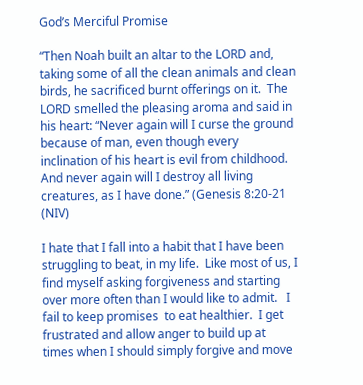God’s Merciful Promise

“Then Noah built an altar to the LORD and, taking some of all the clean animals and clean birds, he sacrificed burnt offerings on it.  The LORD smelled the pleasing aroma and said in his heart: “Never again will I curse the ground because of man, even though every inclination of his heart is evil from childhood. And never again will I destroy all living creatures, as I have done.” (Genesis 8:20-21 (NIV)

I hate that I fall into a habit that I have been struggling to beat, in my life.  Like most of us, I find myself asking forgiveness and starting over more often than I would like to admit.   I fail to keep promises  to eat healthier.  I get frustrated and allow anger to build up at times when I should simply forgive and move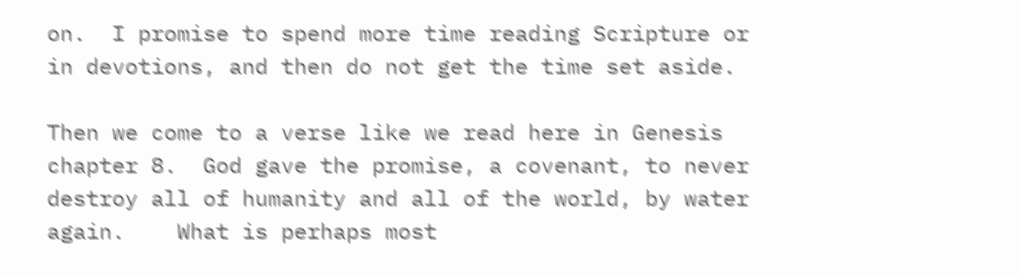on.  I promise to spend more time reading Scripture or in devotions, and then do not get the time set aside.

Then we come to a verse like we read here in Genesis chapter 8.  God gave the promise, a covenant, to never destroy all of humanity and all of the world, by water again.    What is perhaps most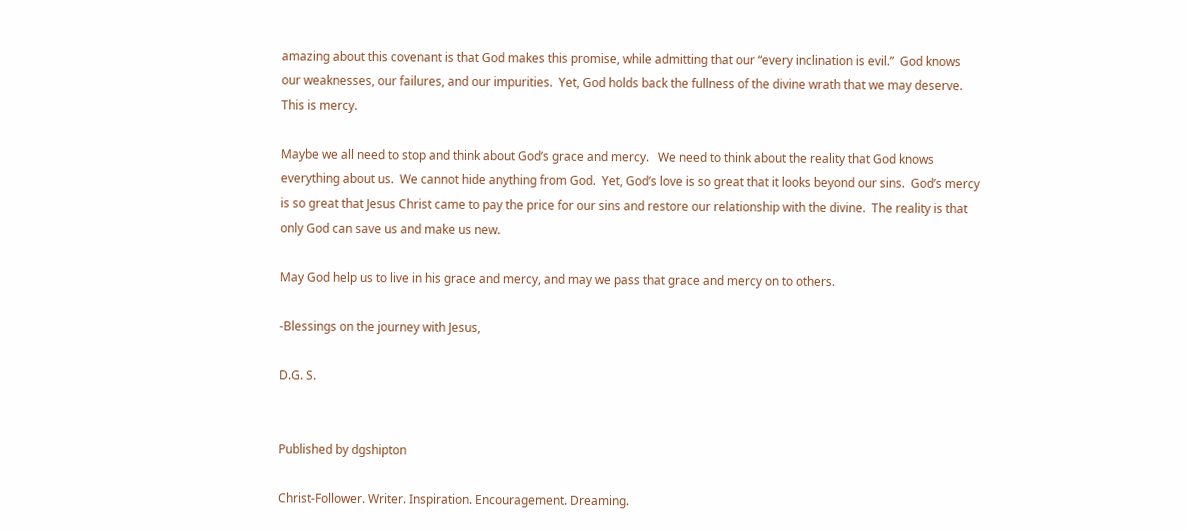amazing about this covenant is that God makes this promise, while admitting that our “every inclination is evil.”  God knows our weaknesses, our failures, and our impurities.  Yet, God holds back the fullness of the divine wrath that we may deserve.  This is mercy.

Maybe we all need to stop and think about God’s grace and mercy.   We need to think about the reality that God knows everything about us.  We cannot hide anything from God.  Yet, God’s love is so great that it looks beyond our sins.  God’s mercy is so great that Jesus Christ came to pay the price for our sins and restore our relationship with the divine.  The reality is that only God can save us and make us new.

May God help us to live in his grace and mercy, and may we pass that grace and mercy on to others.

-Blessings on the journey with Jesus,

D.G. S.


Published by dgshipton

Christ-Follower. Writer. Inspiration. Encouragement. Dreaming.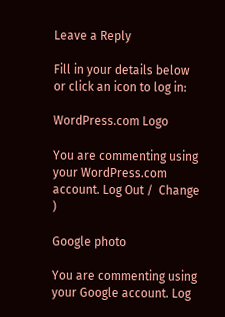Leave a Reply

Fill in your details below or click an icon to log in:

WordPress.com Logo

You are commenting using your WordPress.com account. Log Out /  Change )

Google photo

You are commenting using your Google account. Log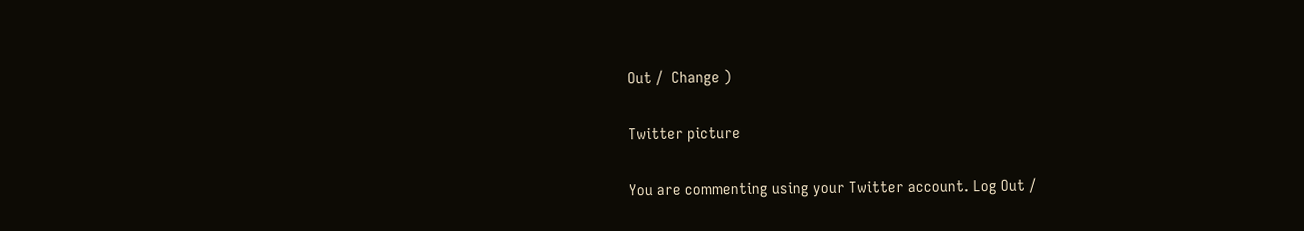Out /  Change )

Twitter picture

You are commenting using your Twitter account. Log Out /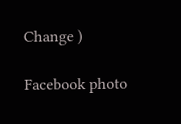Change )

Facebook photo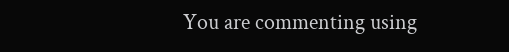You are commenting using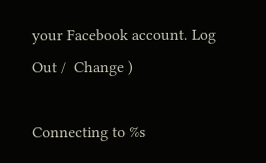your Facebook account. Log Out /  Change )

Connecting to %s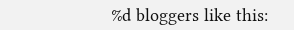%d bloggers like this: